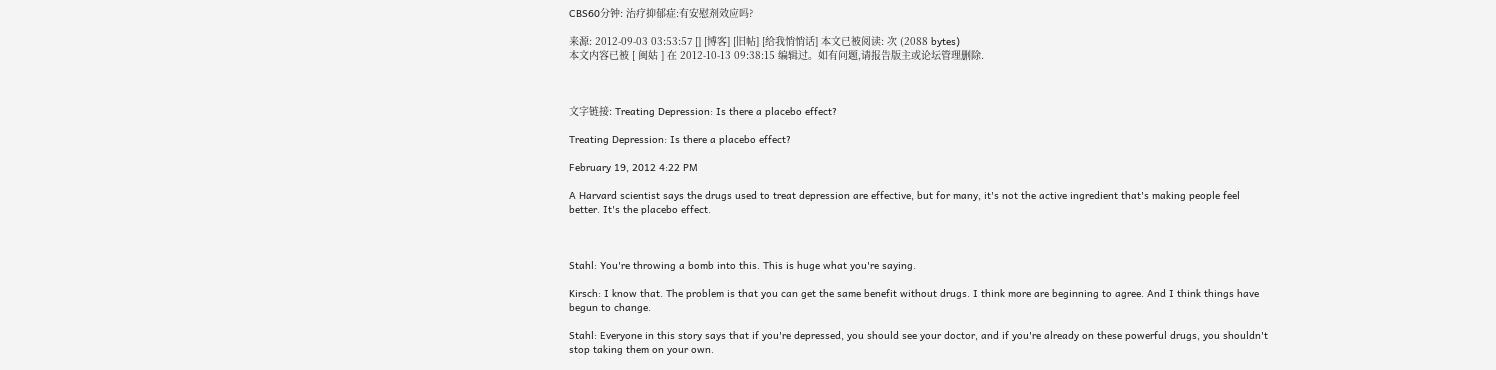CBS60分钟: 治疗抑郁症:有安慰剂效应吗?

来源: 2012-09-03 03:53:57 [] [博客] [旧帖] [给我悄悄话] 本文已被阅读: 次 (2088 bytes)
本文内容已被 [ 闽姑 ] 在 2012-10-13 09:38:15 编辑过。如有问题,请报告版主或论坛管理删除.



文字链接: Treating Depression: Is there a placebo effect?

Treating Depression: Is there a placebo effect?

February 19, 2012 4:22 PM

A Harvard scientist says the drugs used to treat depression are effective, but for many, it's not the active ingredient that's making people feel better. It's the placebo effect.



Stahl: You're throwing a bomb into this. This is huge what you're saying.

Kirsch: I know that. The problem is that you can get the same benefit without drugs. I think more are beginning to agree. And I think things have begun to change.

Stahl: Everyone in this story says that if you're depressed, you should see your doctor, and if you're already on these powerful drugs, you shouldn't stop taking them on your own.